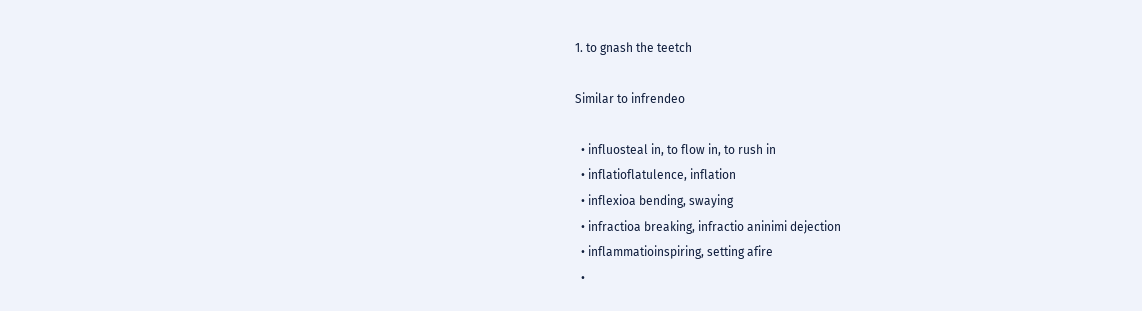1. to gnash the teetch

Similar to infrendeo

  • influosteal in, to flow in, to rush in
  • inflatioflatulence, inflation
  • inflexioa bending, swaying
  • infractioa breaking, infractio aninimi dejection
  • inflammatioinspiring, setting afire
  •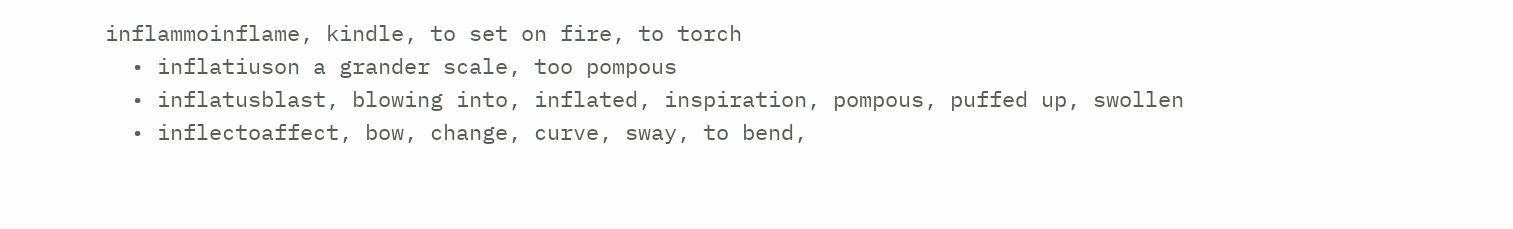inflammoinflame, kindle, to set on fire, to torch
  • inflatiuson a grander scale, too pompous
  • inflatusblast, blowing into, inflated, inspiration, pompous, puffed up, swollen
  • inflectoaffect, bow, change, curve, sway, to bend,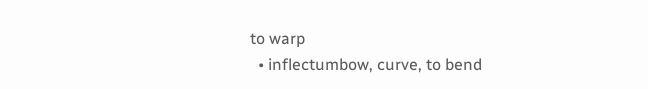to warp
  • inflectumbow, curve, to bend